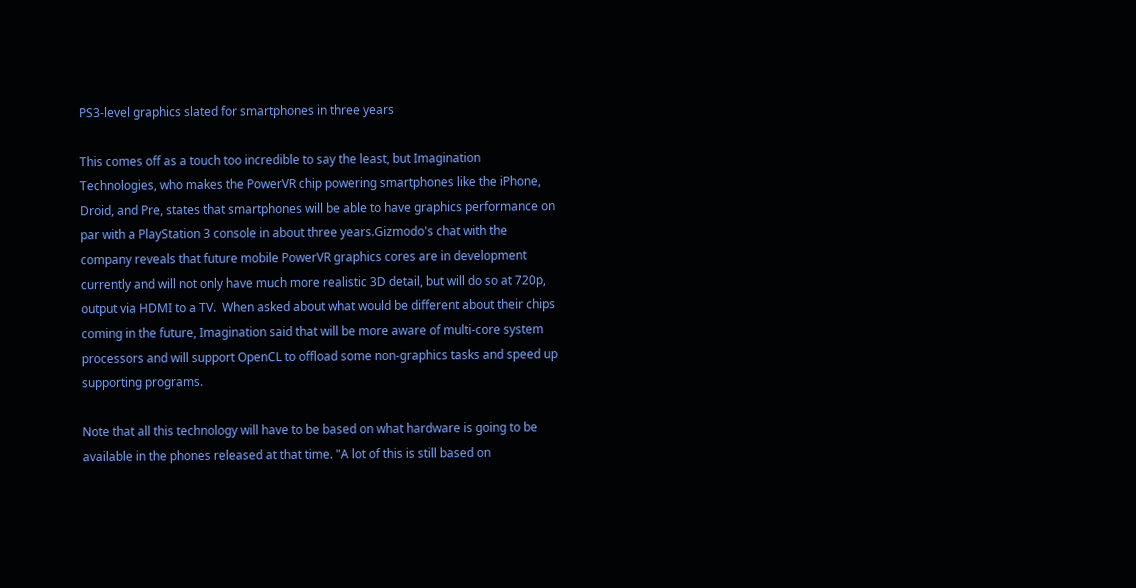PS3-level graphics slated for smartphones in three years

This comes off as a touch too incredible to say the least, but Imagination Technologies, who makes the PowerVR chip powering smartphones like the iPhone, Droid, and Pre, states that smartphones will be able to have graphics performance on par with a PlayStation 3 console in about three years.Gizmodo's chat with the company reveals that future mobile PowerVR graphics cores are in development currently and will not only have much more realistic 3D detail, but will do so at 720p, output via HDMI to a TV.  When asked about what would be different about their chips coming in the future, Imagination said that will be more aware of multi-core system processors and will support OpenCL to offload some non-graphics tasks and speed up supporting programs.

Note that all this technology will have to be based on what hardware is going to be available in the phones released at that time. "A lot of this is still based on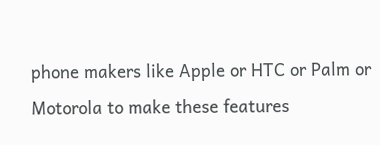phone makers like Apple or HTC or Palm or Motorola to make these features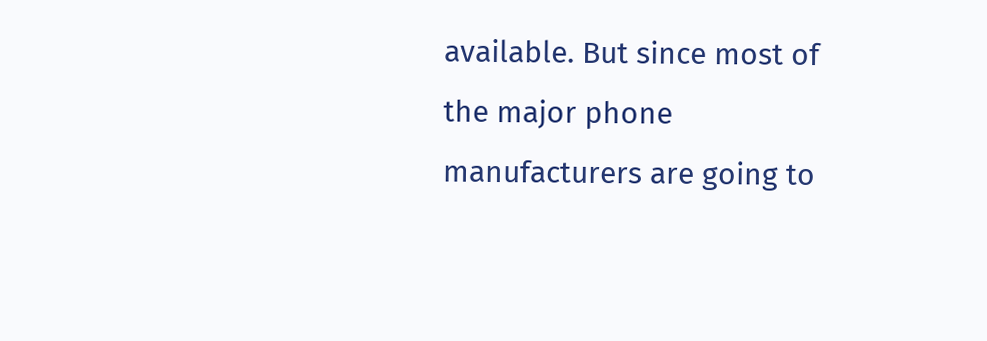available. But since most of the major phone manufacturers are going to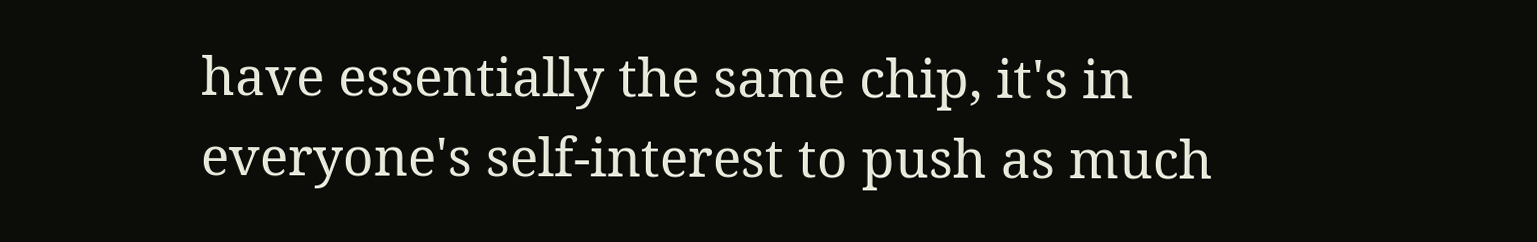have essentially the same chip, it's in everyone's self-interest to push as much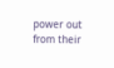power out from their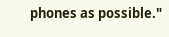phones as possible."